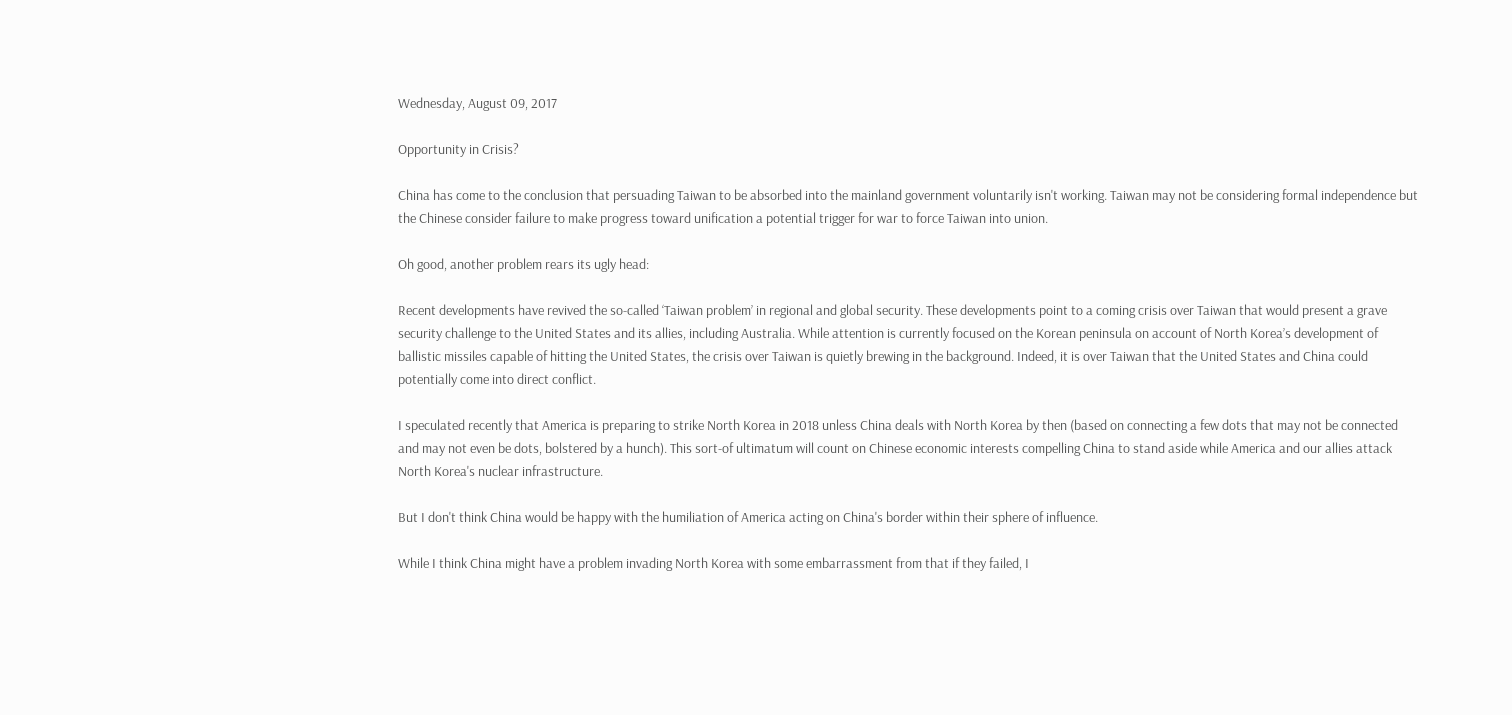Wednesday, August 09, 2017

Opportunity in Crisis?

China has come to the conclusion that persuading Taiwan to be absorbed into the mainland government voluntarily isn't working. Taiwan may not be considering formal independence but the Chinese consider failure to make progress toward unification a potential trigger for war to force Taiwan into union.

Oh good, another problem rears its ugly head:

Recent developments have revived the so-called ‘Taiwan problem’ in regional and global security. These developments point to a coming crisis over Taiwan that would present a grave security challenge to the United States and its allies, including Australia. While attention is currently focused on the Korean peninsula on account of North Korea’s development of ballistic missiles capable of hitting the United States, the crisis over Taiwan is quietly brewing in the background. Indeed, it is over Taiwan that the United States and China could potentially come into direct conflict.

I speculated recently that America is preparing to strike North Korea in 2018 unless China deals with North Korea by then (based on connecting a few dots that may not be connected and may not even be dots, bolstered by a hunch). This sort-of ultimatum will count on Chinese economic interests compelling China to stand aside while America and our allies attack North Korea's nuclear infrastructure.

But I don't think China would be happy with the humiliation of America acting on China's border within their sphere of influence.

While I think China might have a problem invading North Korea with some embarrassment from that if they failed, I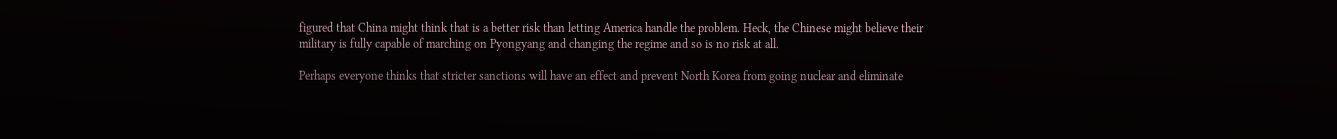figured that China might think that is a better risk than letting America handle the problem. Heck, the Chinese might believe their military is fully capable of marching on Pyongyang and changing the regime and so is no risk at all.

Perhaps everyone thinks that stricter sanctions will have an effect and prevent North Korea from going nuclear and eliminate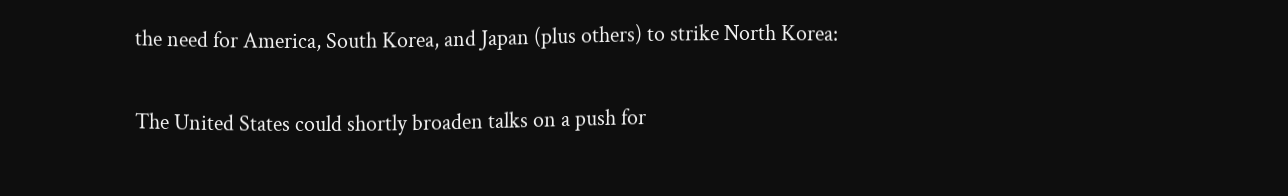the need for America, South Korea, and Japan (plus others) to strike North Korea:

The United States could shortly broaden talks on a push for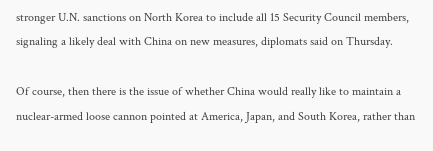stronger U.N. sanctions on North Korea to include all 15 Security Council members, signaling a likely deal with China on new measures, diplomats said on Thursday.

Of course, then there is the issue of whether China would really like to maintain a nuclear-armed loose cannon pointed at America, Japan, and South Korea, rather than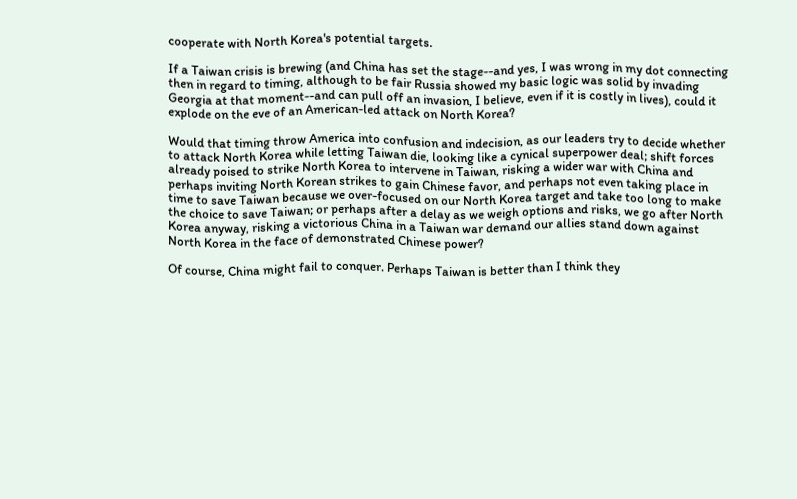cooperate with North Korea's potential targets.

If a Taiwan crisis is brewing (and China has set the stage--and yes, I was wrong in my dot connecting then in regard to timing, although to be fair Russia showed my basic logic was solid by invading Georgia at that moment--and can pull off an invasion, I believe, even if it is costly in lives), could it explode on the eve of an American-led attack on North Korea?

Would that timing throw America into confusion and indecision, as our leaders try to decide whether to attack North Korea while letting Taiwan die, looking like a cynical superpower deal; shift forces already poised to strike North Korea to intervene in Taiwan, risking a wider war with China and perhaps inviting North Korean strikes to gain Chinese favor, and perhaps not even taking place in time to save Taiwan because we over-focused on our North Korea target and take too long to make the choice to save Taiwan; or perhaps after a delay as we weigh options and risks, we go after North Korea anyway, risking a victorious China in a Taiwan war demand our allies stand down against North Korea in the face of demonstrated Chinese power?

Of course, China might fail to conquer. Perhaps Taiwan is better than I think they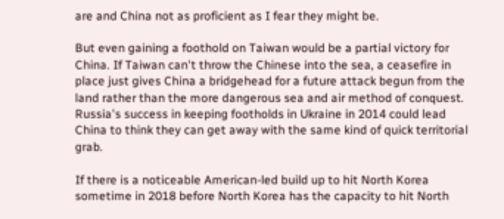are and China not as proficient as I fear they might be.

But even gaining a foothold on Taiwan would be a partial victory for China. If Taiwan can't throw the Chinese into the sea, a ceasefire in place just gives China a bridgehead for a future attack begun from the land rather than the more dangerous sea and air method of conquest. Russia's success in keeping footholds in Ukraine in 2014 could lead China to think they can get away with the same kind of quick territorial grab.

If there is a noticeable American-led build up to hit North Korea sometime in 2018 before North Korea has the capacity to hit North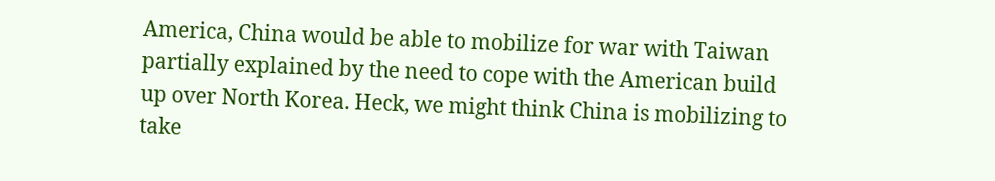America, China would be able to mobilize for war with Taiwan partially explained by the need to cope with the American build up over North Korea. Heck, we might think China is mobilizing to take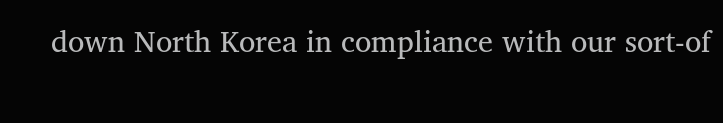down North Korea in compliance with our sort-of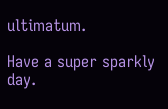ultimatum.

Have a super sparkly day.